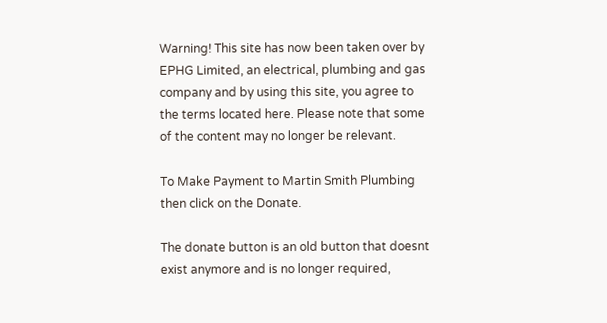Warning! This site has now been taken over by EPHG Limited, an electrical, plumbing and gas company and by using this site, you agree to the terms located here. Please note that some of the content may no longer be relevant.

To Make Payment to Martin Smith Plumbing then click on the Donate.

The donate button is an old button that doesnt exist anymore and is no longer required,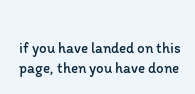if you have landed on this page, then you have done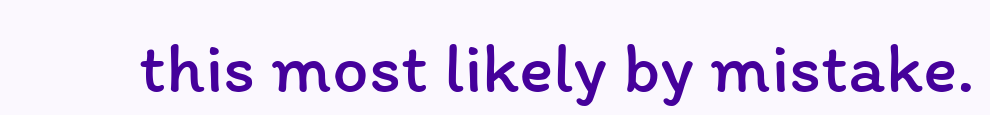this most likely by mistake.